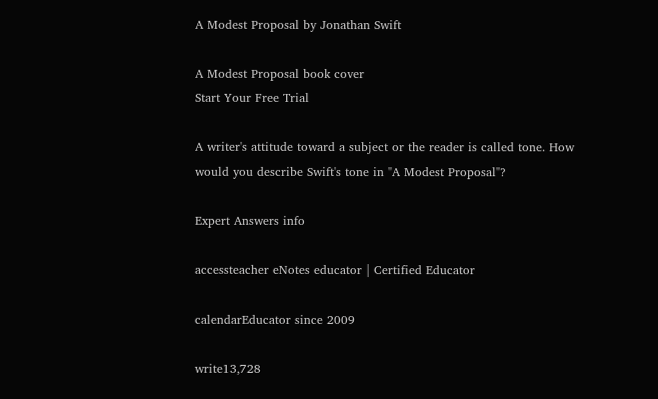A Modest Proposal by Jonathan Swift

A Modest Proposal book cover
Start Your Free Trial

A writer's attitude toward a subject or the reader is called tone. How would you describe Swift's tone in "A Modest Proposal"?

Expert Answers info

accessteacher eNotes educator | Certified Educator

calendarEducator since 2009

write13,728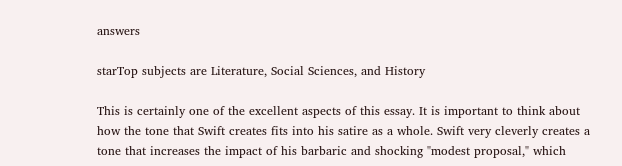answers

starTop subjects are Literature, Social Sciences, and History

This is certainly one of the excellent aspects of this essay. It is important to think about how the tone that Swift creates fits into his satire as a whole. Swift very cleverly creates a tone that increases the impact of his barbaric and shocking "modest proposal," which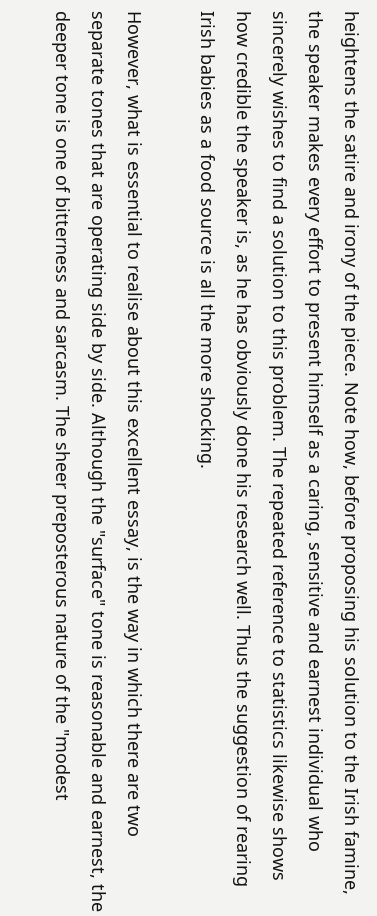heightens the satire and irony of the piece. Note how, before proposing his solution to the Irish famine, the speaker makes every effort to present himself as a caring, sensitive and earnest individual who sincerely wishes to find a solution to this problem. The repeated reference to statistics likewise shows how credible the speaker is, as he has obviously done his research well. Thus the suggestion of rearing Irish babies as a food source is all the more shocking.

However, what is essential to realise about this excellent essay, is the way in which there are two separate tones that are operating side by side. Although the "surface" tone is reasonable and earnest, the deeper tone is one of bitterness and sarcasm. The sheer preposterous nature of the "modest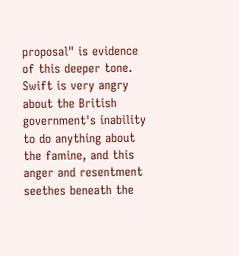proposal" is evidence of this deeper tone. Swift is very angry about the British government's inability to do anything about the famine, and this anger and resentment seethes beneath the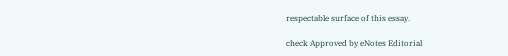respectable surface of this essay.

check Approved by eNotes Editorial